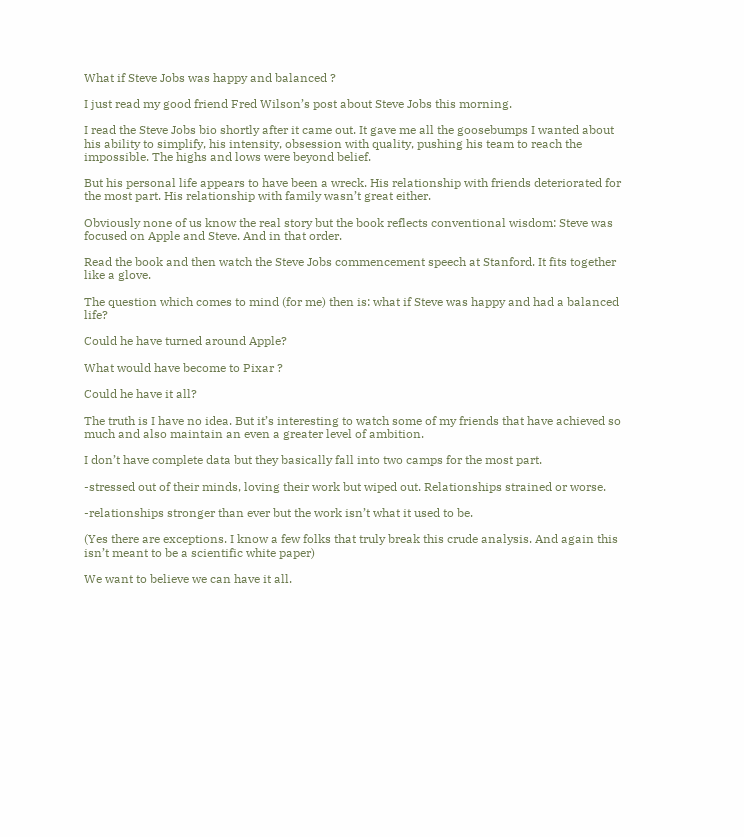What if Steve Jobs was happy and balanced ?

I just read my good friend Fred Wilson’s post about Steve Jobs this morning.

I read the Steve Jobs bio shortly after it came out. It gave me all the goosebumps I wanted about his ability to simplify, his intensity, obsession with quality, pushing his team to reach the impossible. The highs and lows were beyond belief.

But his personal life appears to have been a wreck. His relationship with friends deteriorated for the most part. His relationship with family wasn’t great either.

Obviously none of us know the real story but the book reflects conventional wisdom: Steve was focused on Apple and Steve. And in that order.

Read the book and then watch the Steve Jobs commencement speech at Stanford. It fits together like a glove.

The question which comes to mind (for me) then is: what if Steve was happy and had a balanced life?

Could he have turned around Apple?

What would have become to Pixar ?

Could he have it all?

The truth is I have no idea. But it’s interesting to watch some of my friends that have achieved so much and also maintain an even a greater level of ambition.

I don’t have complete data but they basically fall into two camps for the most part.

-stressed out of their minds, loving their work but wiped out. Relationships strained or worse.

-relationships stronger than ever but the work isn’t what it used to be.

(Yes there are exceptions. I know a few folks that truly break this crude analysis. And again this isn’t meant to be a scientific white paper)

We want to believe we can have it all.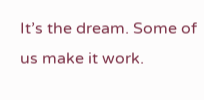It’s the dream. Some of us make it work.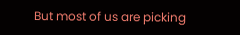But most of us are picking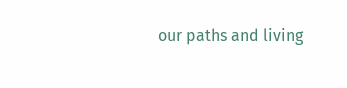our paths and living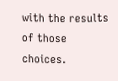with the results of those choices.